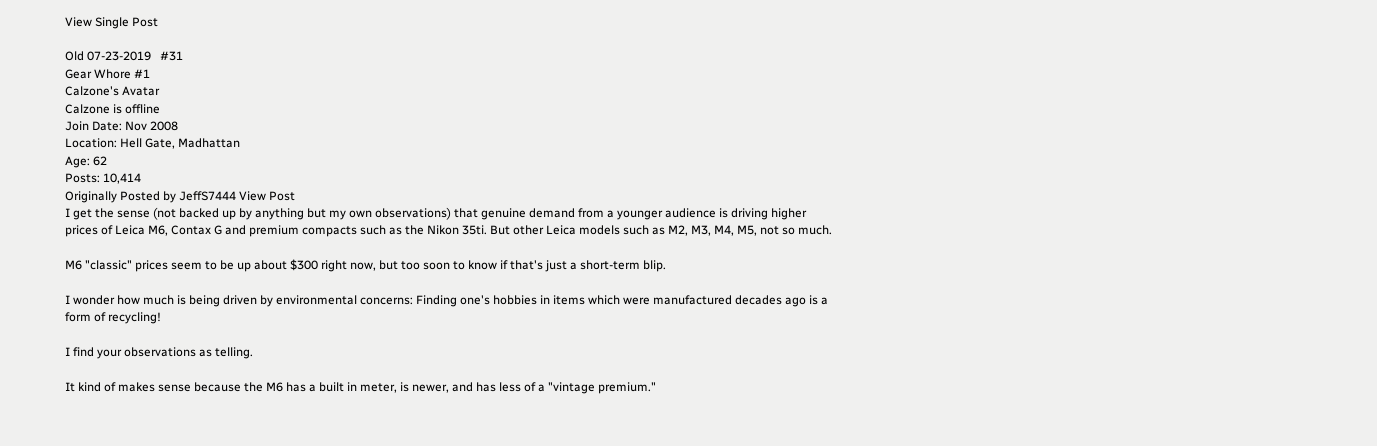View Single Post

Old 07-23-2019   #31
Gear Whore #1
Calzone's Avatar
Calzone is offline
Join Date: Nov 2008
Location: Hell Gate, Madhattan
Age: 62
Posts: 10,414
Originally Posted by JeffS7444 View Post
I get the sense (not backed up by anything but my own observations) that genuine demand from a younger audience is driving higher prices of Leica M6, Contax G and premium compacts such as the Nikon 35ti. But other Leica models such as M2, M3, M4, M5, not so much.

M6 "classic" prices seem to be up about $300 right now, but too soon to know if that's just a short-term blip.

I wonder how much is being driven by environmental concerns: Finding one's hobbies in items which were manufactured decades ago is a form of recycling!

I find your observations as telling.

It kind of makes sense because the M6 has a built in meter, is newer, and has less of a "vintage premium."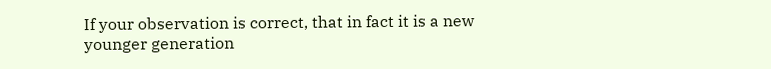If your observation is correct, that in fact it is a new younger generation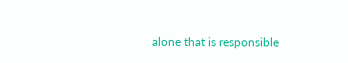alone that is responsible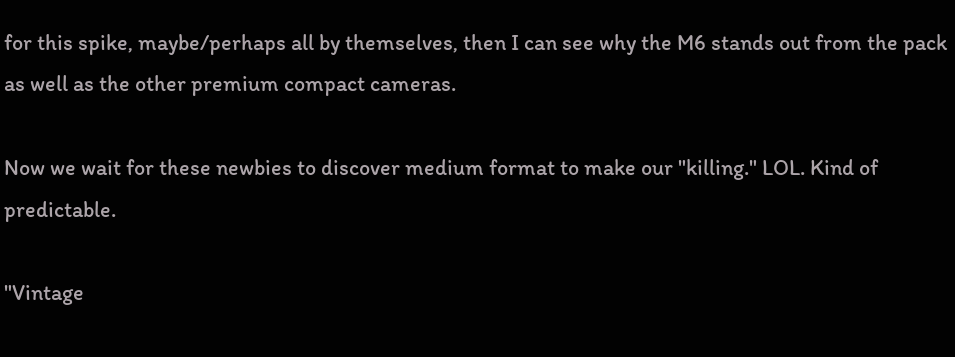for this spike, maybe/perhaps all by themselves, then I can see why the M6 stands out from the pack as well as the other premium compact cameras.

Now we wait for these newbies to discover medium format to make our "killing." LOL. Kind of predictable.

"Vintage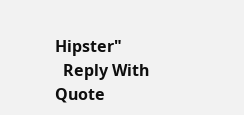Hipster"
  Reply With Quote